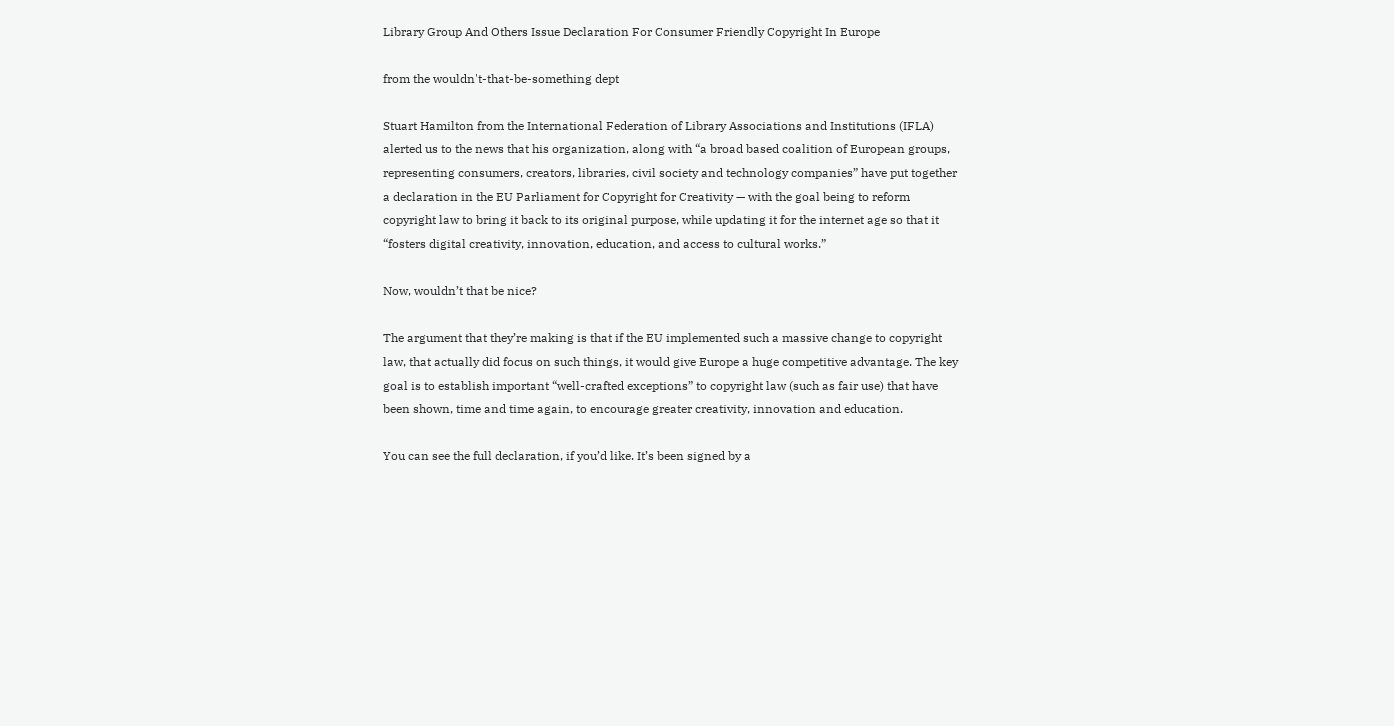Library Group And Others Issue Declaration For Consumer Friendly Copyright In Europe

from the wouldn't-that-be-something dept

Stuart Hamilton from the International Federation of Library Associations and Institutions (IFLA) alerted us to the news that his organization, along with “a broad based coalition of European groups, representing consumers, creators, libraries, civil society and technology companies” have put together a declaration in the EU Parliament for Copyright for Creativity — with the goal being to reform copyright law to bring it back to its original purpose, while updating it for the internet age so that it “fosters digital creativity, innovation, education, and access to cultural works.”

Now, wouldn’t that be nice?

The argument that they’re making is that if the EU implemented such a massive change to copyright law, that actually did focus on such things, it would give Europe a huge competitive advantage. The key goal is to establish important “well-crafted exceptions” to copyright law (such as fair use) that have been shown, time and time again, to encourage greater creativity, innovation and education.

You can see the full declaration, if you’d like. It’s been signed by a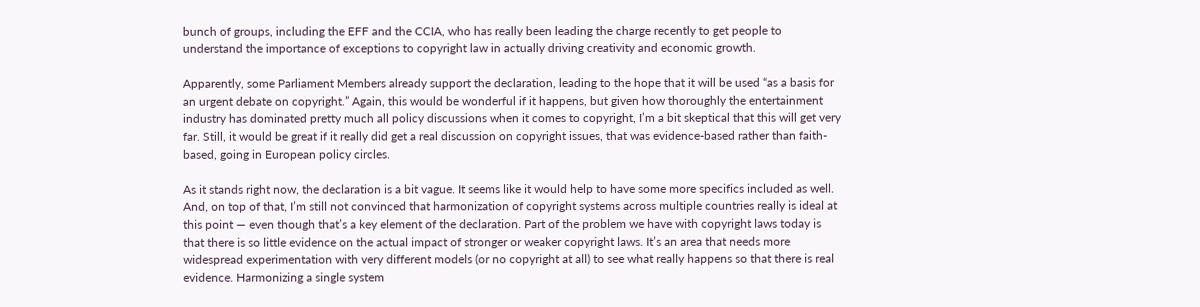bunch of groups, including the EFF and the CCIA, who has really been leading the charge recently to get people to understand the importance of exceptions to copyright law in actually driving creativity and economic growth.

Apparently, some Parliament Members already support the declaration, leading to the hope that it will be used “as a basis for an urgent debate on copyright.” Again, this would be wonderful if it happens, but given how thoroughly the entertainment industry has dominated pretty much all policy discussions when it comes to copyright, I’m a bit skeptical that this will get very far. Still, it would be great if it really did get a real discussion on copyright issues, that was evidence-based rather than faith-based, going in European policy circles.

As it stands right now, the declaration is a bit vague. It seems like it would help to have some more specifics included as well. And, on top of that, I’m still not convinced that harmonization of copyright systems across multiple countries really is ideal at this point — even though that’s a key element of the declaration. Part of the problem we have with copyright laws today is that there is so little evidence on the actual impact of stronger or weaker copyright laws. It’s an area that needs more widespread experimentation with very different models (or no copyright at all) to see what really happens so that there is real evidence. Harmonizing a single system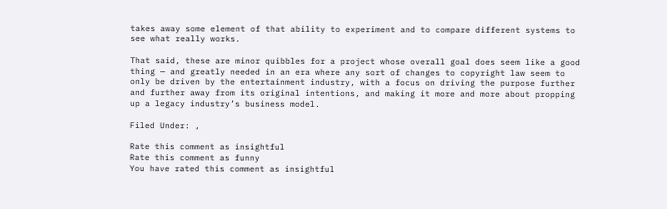takes away some element of that ability to experiment and to compare different systems to see what really works.

That said, these are minor quibbles for a project whose overall goal does seem like a good thing — and greatly needed in an era where any sort of changes to copyright law seem to only be driven by the entertainment industry, with a focus on driving the purpose further and further away from its original intentions, and making it more and more about propping up a legacy industry’s business model.

Filed Under: ,

Rate this comment as insightful
Rate this comment as funny
You have rated this comment as insightful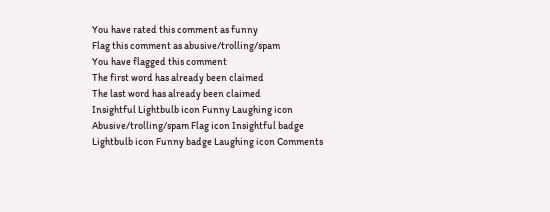You have rated this comment as funny
Flag this comment as abusive/trolling/spam
You have flagged this comment
The first word has already been claimed
The last word has already been claimed
Insightful Lightbulb icon Funny Laughing icon Abusive/trolling/spam Flag icon Insightful badge Lightbulb icon Funny badge Laughing icon Comments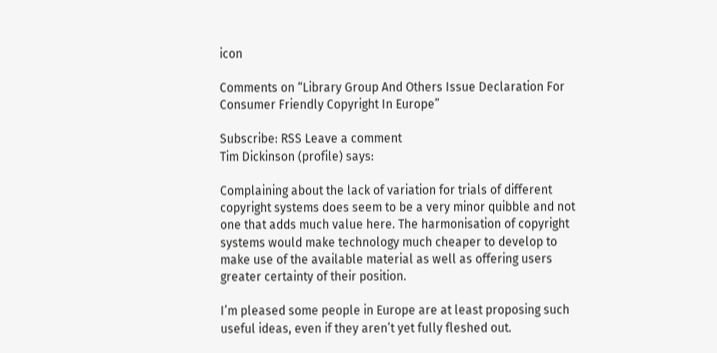icon

Comments on “Library Group And Others Issue Declaration For Consumer Friendly Copyright In Europe”

Subscribe: RSS Leave a comment
Tim Dickinson (profile) says:

Complaining about the lack of variation for trials of different copyright systems does seem to be a very minor quibble and not one that adds much value here. The harmonisation of copyright systems would make technology much cheaper to develop to make use of the available material as well as offering users greater certainty of their position.

I’m pleased some people in Europe are at least proposing such useful ideas, even if they aren’t yet fully fleshed out.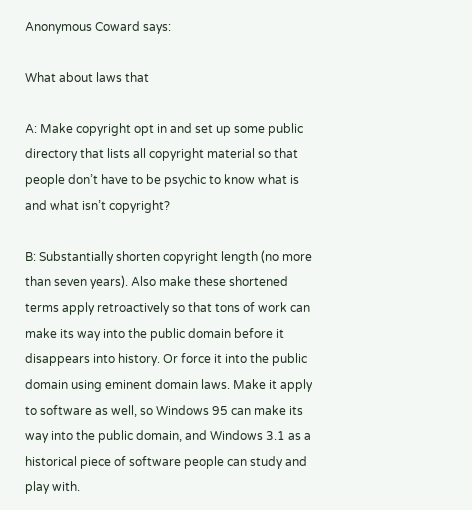Anonymous Coward says:

What about laws that

A: Make copyright opt in and set up some public directory that lists all copyright material so that people don’t have to be psychic to know what is and what isn’t copyright?

B: Substantially shorten copyright length (no more than seven years). Also make these shortened terms apply retroactively so that tons of work can make its way into the public domain before it disappears into history. Or force it into the public domain using eminent domain laws. Make it apply to software as well, so Windows 95 can make its way into the public domain, and Windows 3.1 as a historical piece of software people can study and play with.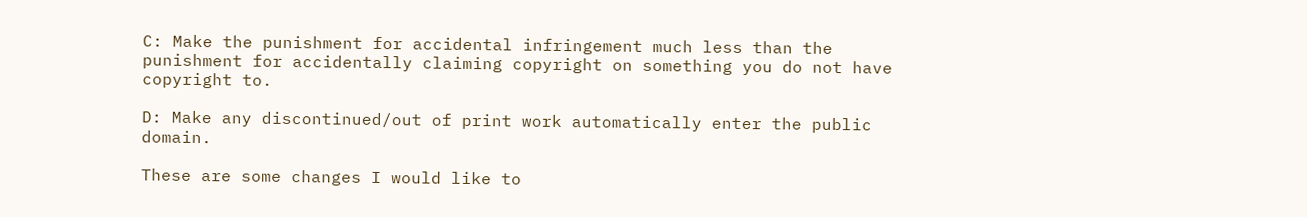C: Make the punishment for accidental infringement much less than the punishment for accidentally claiming copyright on something you do not have copyright to.

D: Make any discontinued/out of print work automatically enter the public domain.

These are some changes I would like to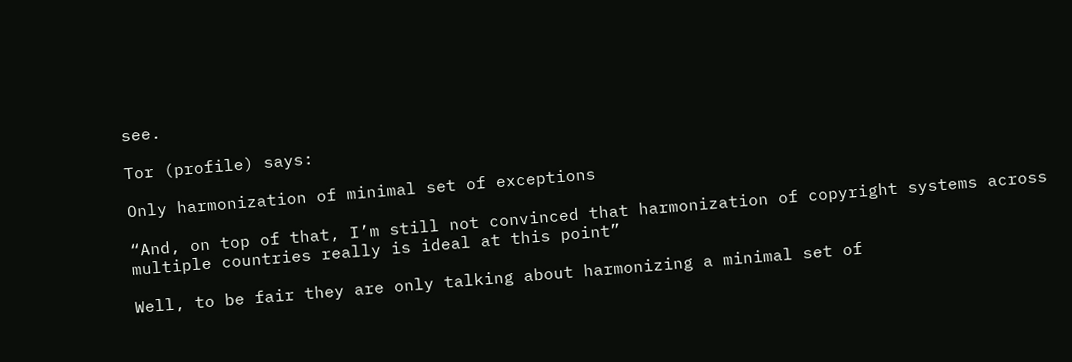see.

Tor (profile) says:

Only harmonization of minimal set of exceptions

“And, on top of that, I’m still not convinced that harmonization of copyright systems across multiple countries really is ideal at this point”

Well, to be fair they are only talking about harmonizing a minimal set of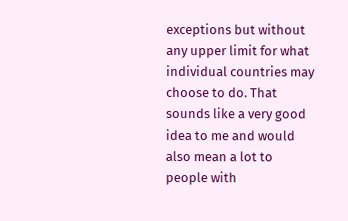exceptions but without any upper limit for what individual countries may choose to do. That sounds like a very good idea to me and would also mean a lot to people with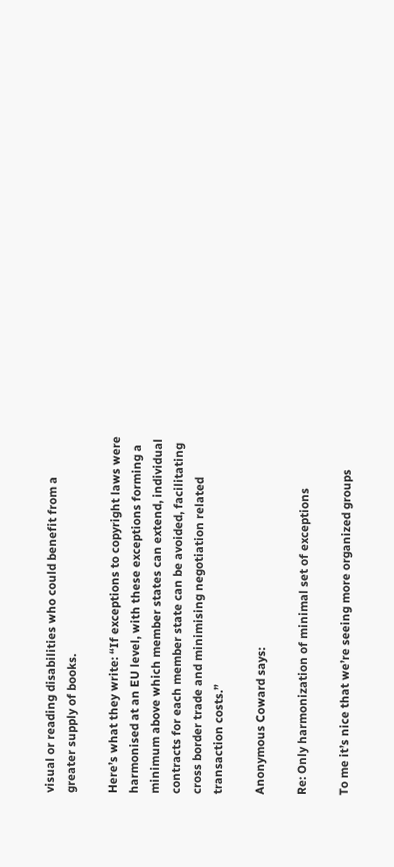visual or reading disabilities who could benefit from a greater supply of books.

Here’s what they write: “If exceptions to copyright laws were harmonised at an EU level, with these exceptions forming a minimum above which member states can extend, individual contracts for each member state can be avoided, facilitating cross border trade and minimising negotiation related transaction costs.”

Anonymous Coward says:

Re: Only harmonization of minimal set of exceptions

To me it’s nice that we’re seeing more organized groups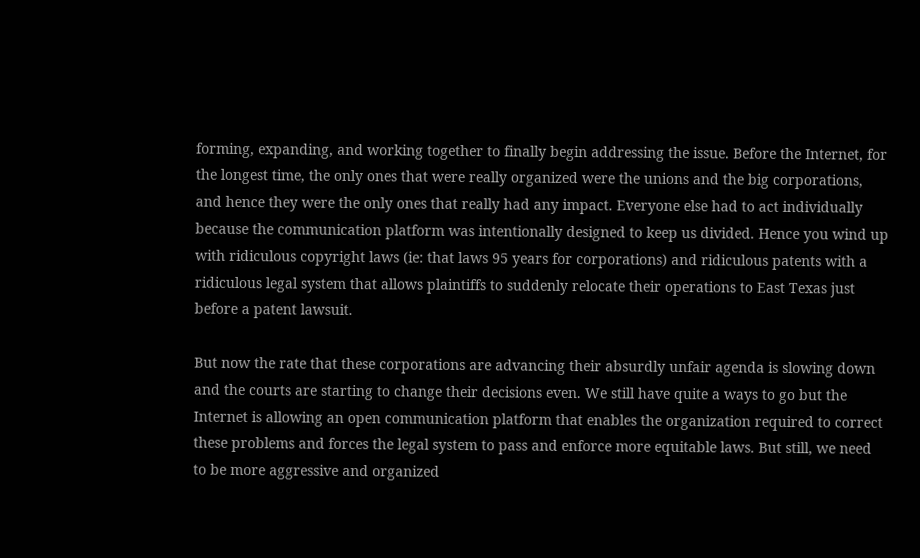forming, expanding, and working together to finally begin addressing the issue. Before the Internet, for the longest time, the only ones that were really organized were the unions and the big corporations, and hence they were the only ones that really had any impact. Everyone else had to act individually because the communication platform was intentionally designed to keep us divided. Hence you wind up with ridiculous copyright laws (ie: that laws 95 years for corporations) and ridiculous patents with a ridiculous legal system that allows plaintiffs to suddenly relocate their operations to East Texas just before a patent lawsuit.

But now the rate that these corporations are advancing their absurdly unfair agenda is slowing down and the courts are starting to change their decisions even. We still have quite a ways to go but the Internet is allowing an open communication platform that enables the organization required to correct these problems and forces the legal system to pass and enforce more equitable laws. But still, we need to be more aggressive and organized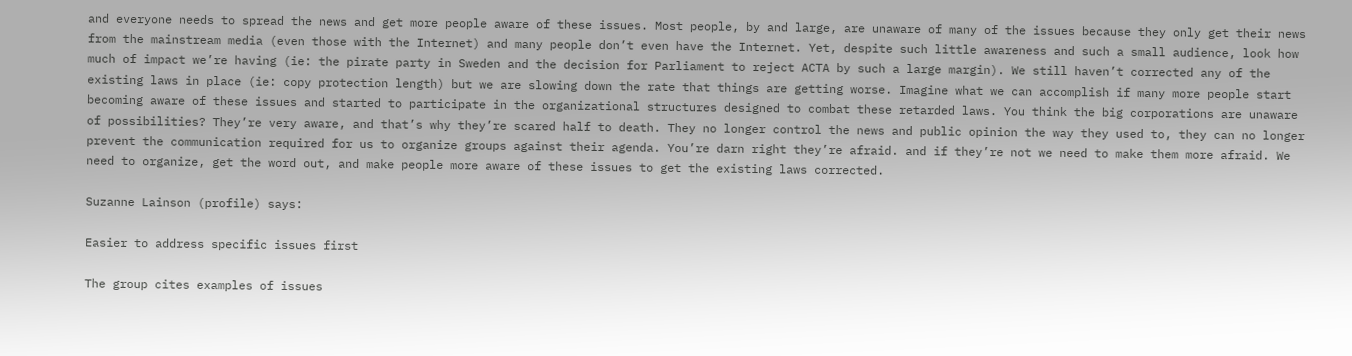and everyone needs to spread the news and get more people aware of these issues. Most people, by and large, are unaware of many of the issues because they only get their news from the mainstream media (even those with the Internet) and many people don’t even have the Internet. Yet, despite such little awareness and such a small audience, look how much of impact we’re having (ie: the pirate party in Sweden and the decision for Parliament to reject ACTA by such a large margin). We still haven’t corrected any of the existing laws in place (ie: copy protection length) but we are slowing down the rate that things are getting worse. Imagine what we can accomplish if many more people start becoming aware of these issues and started to participate in the organizational structures designed to combat these retarded laws. You think the big corporations are unaware of possibilities? They’re very aware, and that’s why they’re scared half to death. They no longer control the news and public opinion the way they used to, they can no longer prevent the communication required for us to organize groups against their agenda. You’re darn right they’re afraid. and if they’re not we need to make them more afraid. We need to organize, get the word out, and make people more aware of these issues to get the existing laws corrected.

Suzanne Lainson (profile) says:

Easier to address specific issues first

The group cites examples of issues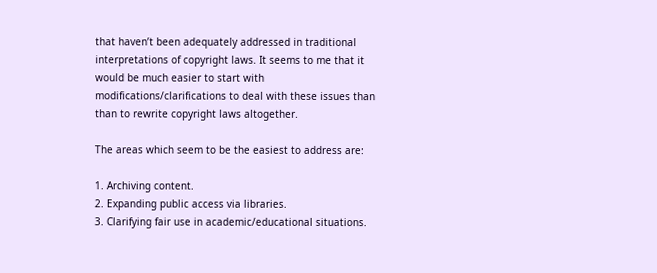that haven’t been adequately addressed in traditional interpretations of copyright laws. It seems to me that it would be much easier to start with modifications/clarifications to deal with these issues than than to rewrite copyright laws altogether.

The areas which seem to be the easiest to address are:

1. Archiving content.
2. Expanding public access via libraries.
3. Clarifying fair use in academic/educational situations.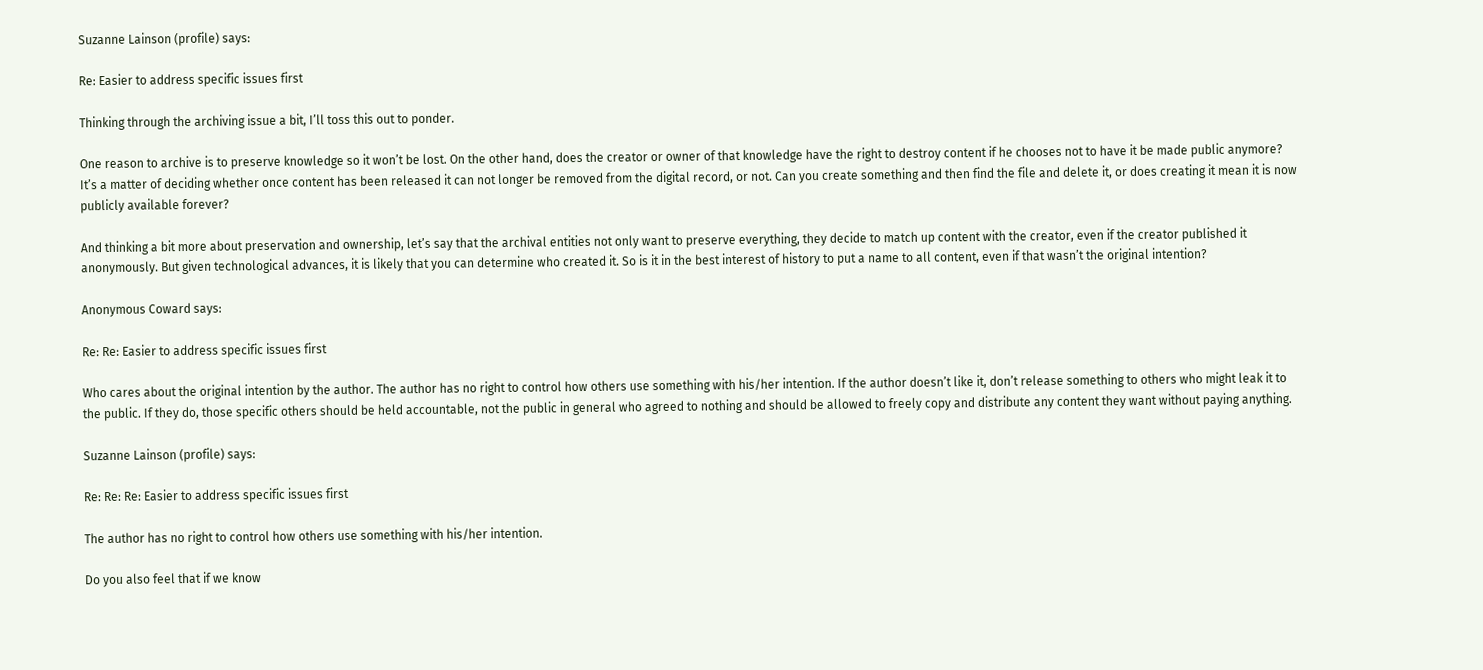Suzanne Lainson (profile) says:

Re: Easier to address specific issues first

Thinking through the archiving issue a bit, I’ll toss this out to ponder.

One reason to archive is to preserve knowledge so it won’t be lost. On the other hand, does the creator or owner of that knowledge have the right to destroy content if he chooses not to have it be made public anymore? It’s a matter of deciding whether once content has been released it can not longer be removed from the digital record, or not. Can you create something and then find the file and delete it, or does creating it mean it is now publicly available forever?

And thinking a bit more about preservation and ownership, let’s say that the archival entities not only want to preserve everything, they decide to match up content with the creator, even if the creator published it anonymously. But given technological advances, it is likely that you can determine who created it. So is it in the best interest of history to put a name to all content, even if that wasn’t the original intention?

Anonymous Coward says:

Re: Re: Easier to address specific issues first

Who cares about the original intention by the author. The author has no right to control how others use something with his/her intention. If the author doesn’t like it, don’t release something to others who might leak it to the public. If they do, those specific others should be held accountable, not the public in general who agreed to nothing and should be allowed to freely copy and distribute any content they want without paying anything.

Suzanne Lainson (profile) says:

Re: Re: Re: Easier to address specific issues first

The author has no right to control how others use something with his/her intention.

Do you also feel that if we know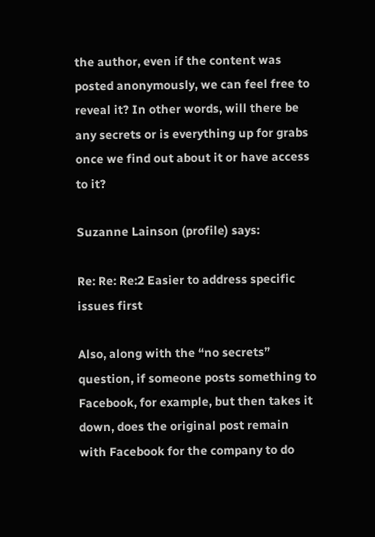the author, even if the content was posted anonymously, we can feel free to reveal it? In other words, will there be any secrets or is everything up for grabs once we find out about it or have access to it?

Suzanne Lainson (profile) says:

Re: Re: Re:2 Easier to address specific issues first

Also, along with the “no secrets” question, if someone posts something to Facebook, for example, but then takes it down, does the original post remain with Facebook for the company to do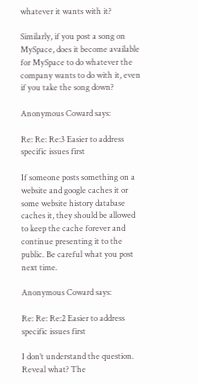whatever it wants with it?

Similarly, if you post a song on MySpace, does it become available for MySpace to do whatever the company wants to do with it, even if you take the song down?

Anonymous Coward says:

Re: Re: Re:3 Easier to address specific issues first

If someone posts something on a website and google caches it or some website history database caches it, they should be allowed to keep the cache forever and continue presenting it to the public. Be careful what you post next time.

Anonymous Coward says:

Re: Re: Re:2 Easier to address specific issues first

I don’t understand the question. Reveal what? The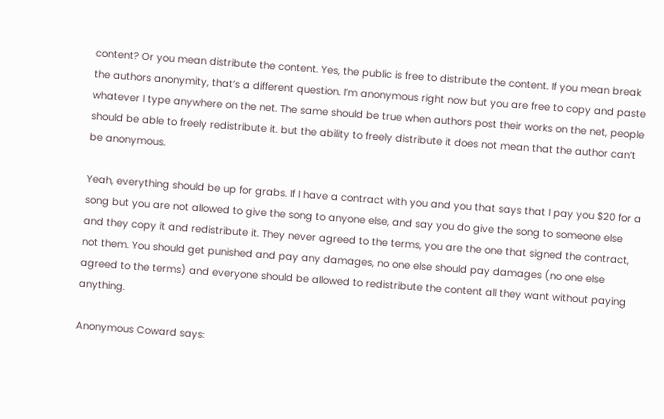content? Or you mean distribute the content. Yes, the public is free to distribute the content. If you mean break the authors anonymity, that’s a different question. I’m anonymous right now but you are free to copy and paste whatever I type anywhere on the net. The same should be true when authors post their works on the net, people should be able to freely redistribute it. but the ability to freely distribute it does not mean that the author can’t be anonymous.

Yeah, everything should be up for grabs. If I have a contract with you and you that says that I pay you $20 for a song but you are not allowed to give the song to anyone else, and say you do give the song to someone else and they copy it and redistribute it. They never agreed to the terms, you are the one that signed the contract, not them. You should get punished and pay any damages, no one else should pay damages (no one else agreed to the terms) and everyone should be allowed to redistribute the content all they want without paying anything.

Anonymous Coward says: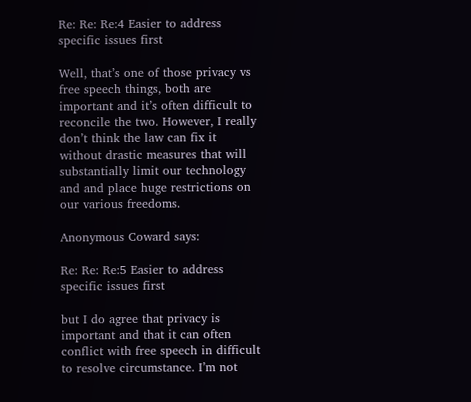Re: Re: Re:4 Easier to address specific issues first

Well, that’s one of those privacy vs free speech things, both are important and it’s often difficult to reconcile the two. However, I really don’t think the law can fix it without drastic measures that will substantially limit our technology and and place huge restrictions on our various freedoms.

Anonymous Coward says:

Re: Re: Re:5 Easier to address specific issues first

but I do agree that privacy is important and that it can often conflict with free speech in difficult to resolve circumstance. I’m not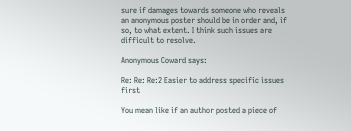sure if damages towards someone who reveals an anonymous poster should be in order and, if so, to what extent. I think such issues are difficult to resolve.

Anonymous Coward says:

Re: Re: Re:2 Easier to address specific issues first

You mean like if an author posted a piece of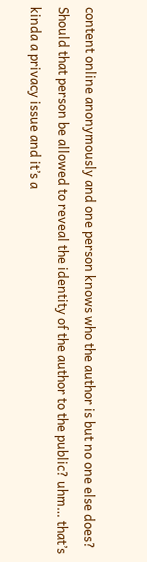content online anonymously and one person knows who the author is but no one else does? Should that person be allowed to reveal the identity of the author to the public? uhm… that’s kinda a privacy issue and it’s a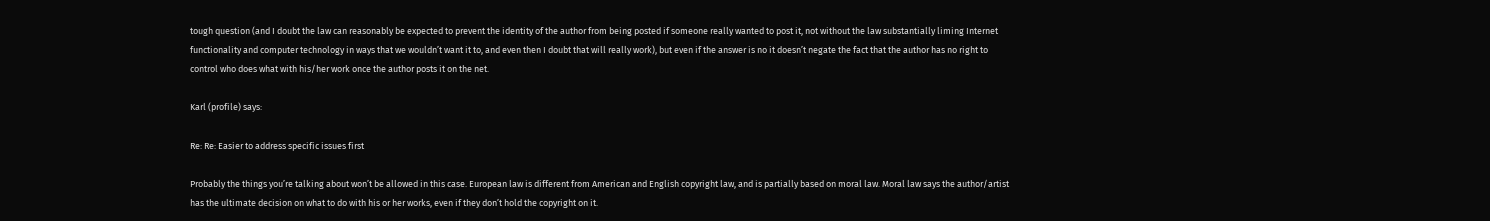tough question (and I doubt the law can reasonably be expected to prevent the identity of the author from being posted if someone really wanted to post it, not without the law substantially liming Internet functionality and computer technology in ways that we wouldn’t want it to, and even then I doubt that will really work), but even if the answer is no it doesn’t negate the fact that the author has no right to control who does what with his/her work once the author posts it on the net.

Karl (profile) says:

Re: Re: Easier to address specific issues first

Probably the things you’re talking about won’t be allowed in this case. European law is different from American and English copyright law, and is partially based on moral law. Moral law says the author/artist has the ultimate decision on what to do with his or her works, even if they don’t hold the copyright on it.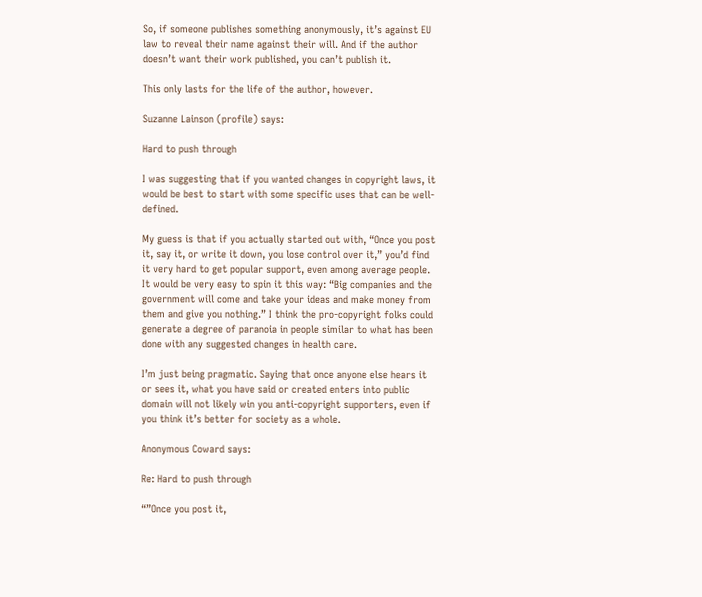So, if someone publishes something anonymously, it’s against EU law to reveal their name against their will. And if the author doesn’t want their work published, you can’t publish it.

This only lasts for the life of the author, however.

Suzanne Lainson (profile) says:

Hard to push through

I was suggesting that if you wanted changes in copyright laws, it would be best to start with some specific uses that can be well-defined.

My guess is that if you actually started out with, “Once you post it, say it, or write it down, you lose control over it,” you’d find it very hard to get popular support, even among average people. It would be very easy to spin it this way: “Big companies and the government will come and take your ideas and make money from them and give you nothing.” I think the pro-copyright folks could generate a degree of paranoia in people similar to what has been done with any suggested changes in health care.

I’m just being pragmatic. Saying that once anyone else hears it or sees it, what you have said or created enters into public domain will not likely win you anti-copyright supporters, even if you think it’s better for society as a whole.

Anonymous Coward says:

Re: Hard to push through

“”Once you post it,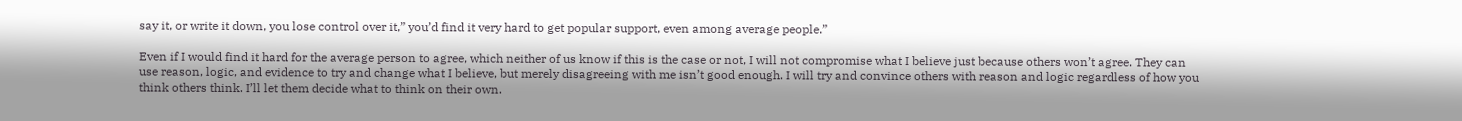say it, or write it down, you lose control over it,” you’d find it very hard to get popular support, even among average people.”

Even if I would find it hard for the average person to agree, which neither of us know if this is the case or not, I will not compromise what I believe just because others won’t agree. They can use reason, logic, and evidence to try and change what I believe, but merely disagreeing with me isn’t good enough. I will try and convince others with reason and logic regardless of how you think others think. I’ll let them decide what to think on their own.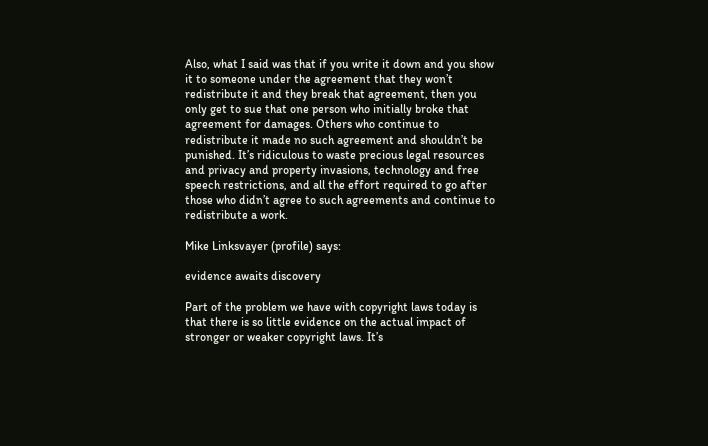Also, what I said was that if you write it down and you show it to someone under the agreement that they won’t redistribute it and they break that agreement, then you only get to sue that one person who initially broke that agreement for damages. Others who continue to redistribute it made no such agreement and shouldn’t be punished. It’s ridiculous to waste precious legal resources and privacy and property invasions, technology and free speech restrictions, and all the effort required to go after those who didn’t agree to such agreements and continue to redistribute a work.

Mike Linksvayer (profile) says:

evidence awaits discovery

Part of the problem we have with copyright laws today is that there is so little evidence on the actual impact of stronger or weaker copyright laws. It’s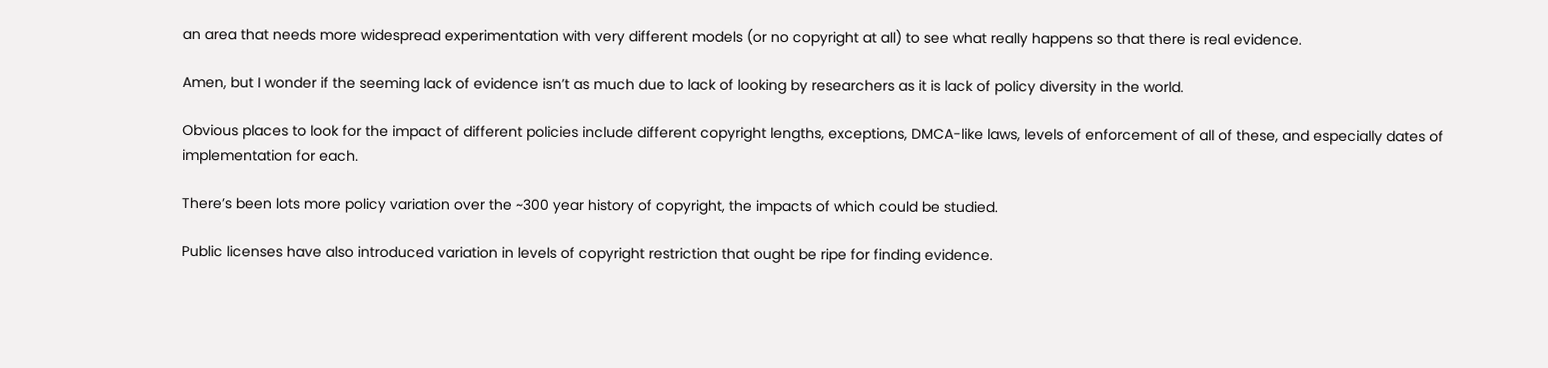an area that needs more widespread experimentation with very different models (or no copyright at all) to see what really happens so that there is real evidence.

Amen, but I wonder if the seeming lack of evidence isn’t as much due to lack of looking by researchers as it is lack of policy diversity in the world.

Obvious places to look for the impact of different policies include different copyright lengths, exceptions, DMCA-like laws, levels of enforcement of all of these, and especially dates of implementation for each.

There’s been lots more policy variation over the ~300 year history of copyright, the impacts of which could be studied.

Public licenses have also introduced variation in levels of copyright restriction that ought be ripe for finding evidence.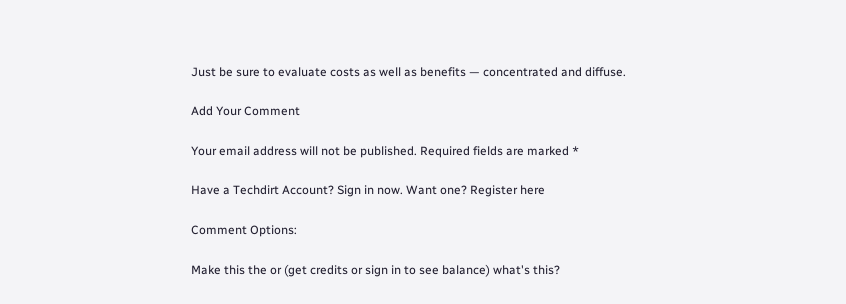Just be sure to evaluate costs as well as benefits — concentrated and diffuse.

Add Your Comment

Your email address will not be published. Required fields are marked *

Have a Techdirt Account? Sign in now. Want one? Register here

Comment Options:

Make this the or (get credits or sign in to see balance) what's this?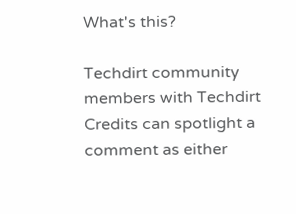What's this?

Techdirt community members with Techdirt Credits can spotlight a comment as either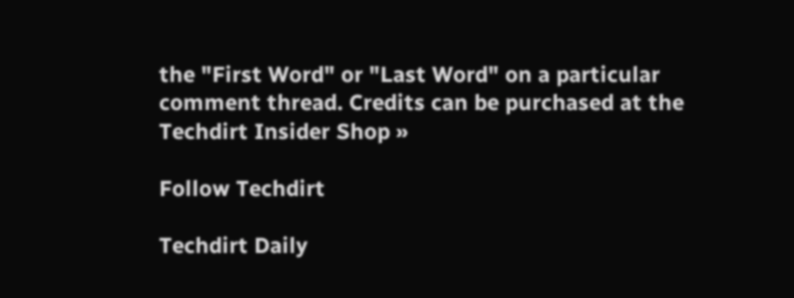the "First Word" or "Last Word" on a particular comment thread. Credits can be purchased at the Techdirt Insider Shop »

Follow Techdirt

Techdirt Daily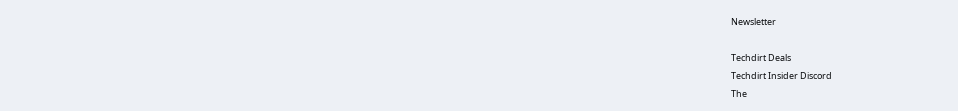Newsletter

Techdirt Deals
Techdirt Insider Discord
The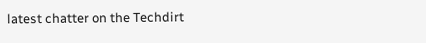latest chatter on the Techdirt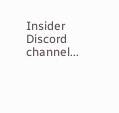Insider Discord channel...